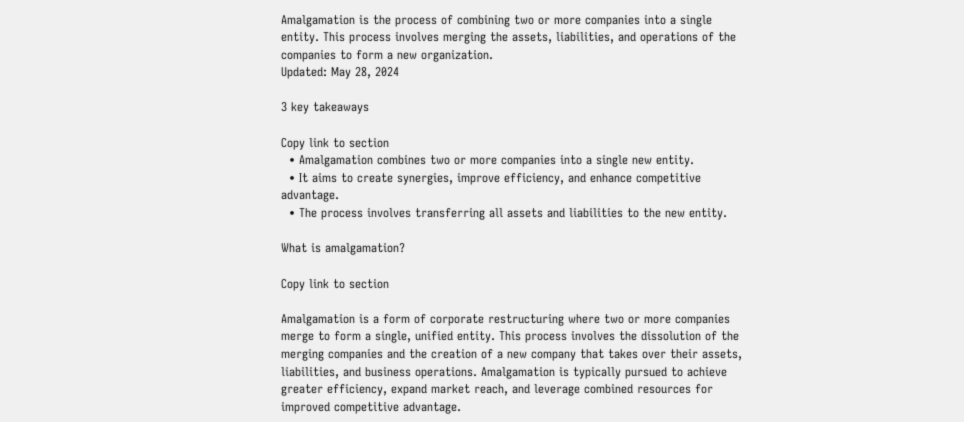Amalgamation is the process of combining two or more companies into a single entity. This process involves merging the assets, liabilities, and operations of the companies to form a new organization.
Updated: May 28, 2024

3 key takeaways

Copy link to section
  • Amalgamation combines two or more companies into a single new entity.
  • It aims to create synergies, improve efficiency, and enhance competitive advantage.
  • The process involves transferring all assets and liabilities to the new entity.

What is amalgamation?

Copy link to section

Amalgamation is a form of corporate restructuring where two or more companies merge to form a single, unified entity. This process involves the dissolution of the merging companies and the creation of a new company that takes over their assets, liabilities, and business operations. Amalgamation is typically pursued to achieve greater efficiency, expand market reach, and leverage combined resources for improved competitive advantage.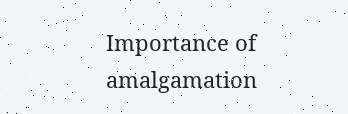Importance of amalgamation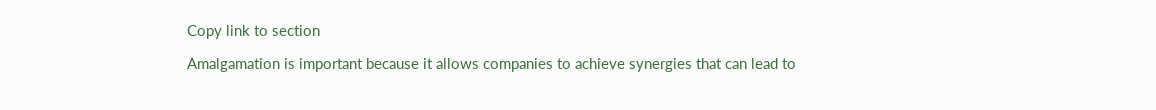Copy link to section

Amalgamation is important because it allows companies to achieve synergies that can lead to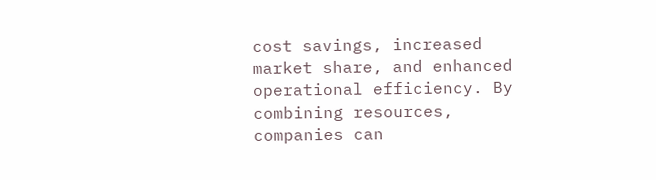cost savings, increased market share, and enhanced operational efficiency. By combining resources, companies can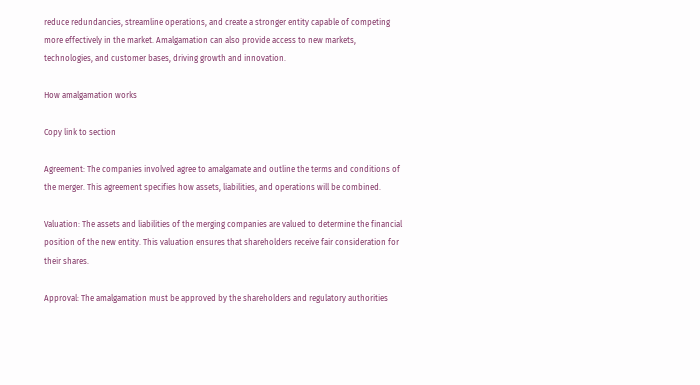reduce redundancies, streamline operations, and create a stronger entity capable of competing more effectively in the market. Amalgamation can also provide access to new markets, technologies, and customer bases, driving growth and innovation.

How amalgamation works

Copy link to section

Agreement: The companies involved agree to amalgamate and outline the terms and conditions of the merger. This agreement specifies how assets, liabilities, and operations will be combined.

Valuation: The assets and liabilities of the merging companies are valued to determine the financial position of the new entity. This valuation ensures that shareholders receive fair consideration for their shares.

Approval: The amalgamation must be approved by the shareholders and regulatory authorities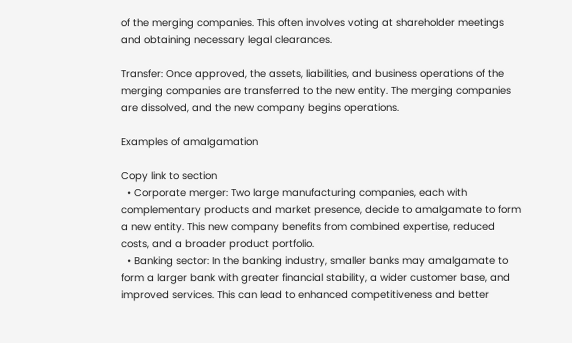of the merging companies. This often involves voting at shareholder meetings and obtaining necessary legal clearances.

Transfer: Once approved, the assets, liabilities, and business operations of the merging companies are transferred to the new entity. The merging companies are dissolved, and the new company begins operations.

Examples of amalgamation

Copy link to section
  • Corporate merger: Two large manufacturing companies, each with complementary products and market presence, decide to amalgamate to form a new entity. This new company benefits from combined expertise, reduced costs, and a broader product portfolio.
  • Banking sector: In the banking industry, smaller banks may amalgamate to form a larger bank with greater financial stability, a wider customer base, and improved services. This can lead to enhanced competitiveness and better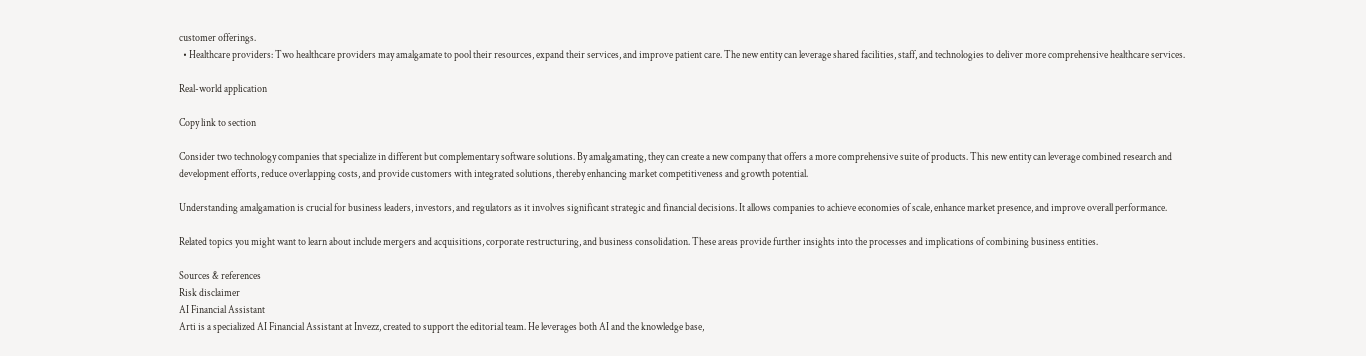customer offerings.
  • Healthcare providers: Two healthcare providers may amalgamate to pool their resources, expand their services, and improve patient care. The new entity can leverage shared facilities, staff, and technologies to deliver more comprehensive healthcare services.

Real-world application

Copy link to section

Consider two technology companies that specialize in different but complementary software solutions. By amalgamating, they can create a new company that offers a more comprehensive suite of products. This new entity can leverage combined research and development efforts, reduce overlapping costs, and provide customers with integrated solutions, thereby enhancing market competitiveness and growth potential.

Understanding amalgamation is crucial for business leaders, investors, and regulators as it involves significant strategic and financial decisions. It allows companies to achieve economies of scale, enhance market presence, and improve overall performance.

Related topics you might want to learn about include mergers and acquisitions, corporate restructuring, and business consolidation. These areas provide further insights into the processes and implications of combining business entities.

Sources & references
Risk disclaimer
AI Financial Assistant
Arti is a specialized AI Financial Assistant at Invezz, created to support the editorial team. He leverages both AI and the knowledge base,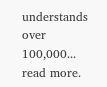understands over 100,000... read more.